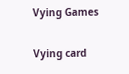Vying Games

Vying card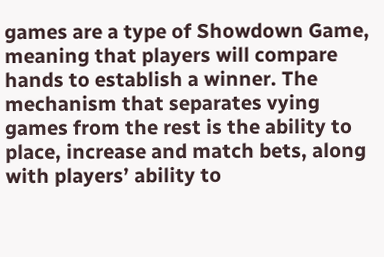games are a type of Showdown Game, meaning that players will compare hands to establish a winner. The mechanism that separates vying games from the rest is the ability to place, increase and match bets, along with players’ ability to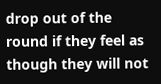drop out of the round if they feel as though they will not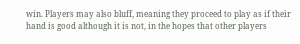win. Players may also bluff, meaning they proceed to play as if their hand is good although it is not, in the hopes that other players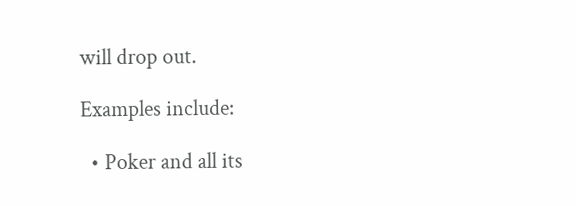will drop out.

Examples include:

  • Poker and all its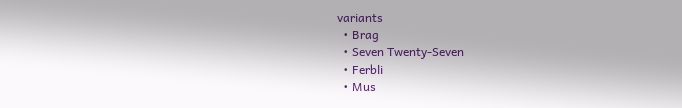variants
  • Brag
  • Seven Twenty-Seven
  • Ferbli
  • Mus